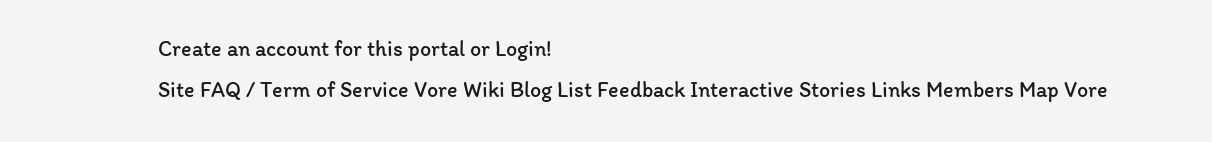Create an account for this portal or Login!
Site FAQ / Term of Service Vore Wiki Blog List Feedback Interactive Stories Links Members Map Vore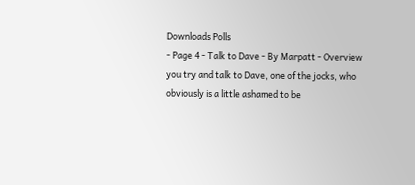Downloads Polls
- Page 4 - Talk to Dave - By Marpatt - Overview
you try and talk to Dave, one of the jocks, who obviously is a little ashamed to be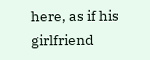here, as if his girlfriend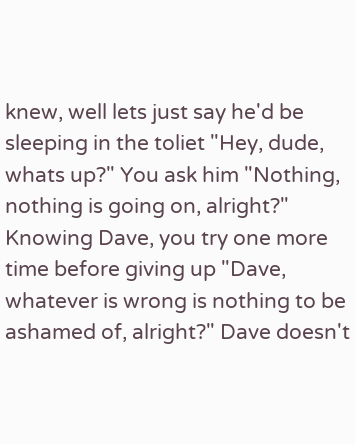knew, well lets just say he'd be sleeping in the toliet "Hey, dude, whats up?" You ask him "Nothing, nothing is going on, alright?" Knowing Dave, you try one more time before giving up "Dave, whatever is wrong is nothing to be ashamed of, alright?" Dave doesn't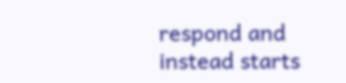respond and instead starts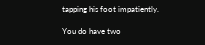tapping his foot impatiently.

You do have two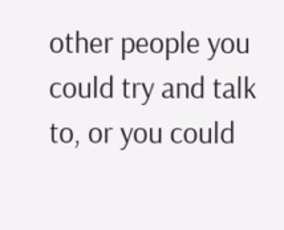other people you could try and talk to, or you could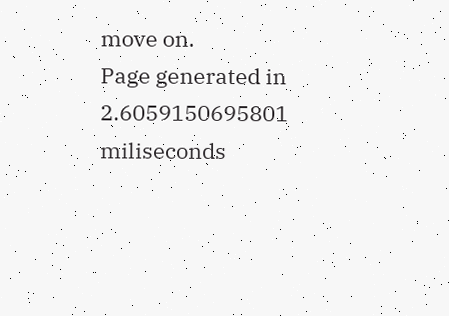move on.
Page generated in 2.6059150695801 miliseconds